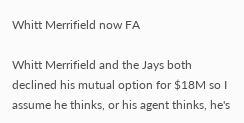Whitt Merrifield now FA

Whitt Merrifield and the Jays both declined his mutual option for $18M so I assume he thinks, or his agent thinks, he's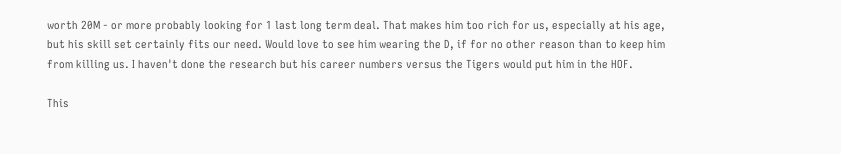worth 20M - or more probably looking for 1 last long term deal. That makes him too rich for us, especially at his age, but his skill set certainly fits our need. Would love to see him wearing the D, if for no other reason than to keep him from killing us. I haven't done the research but his career numbers versus the Tigers would put him in the HOF.

This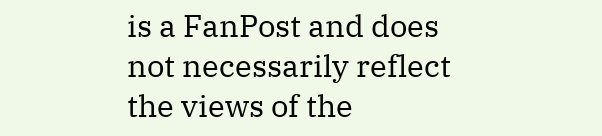is a FanPost and does not necessarily reflect the views of the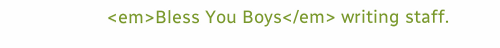<em>Bless You Boys</em> writing staff.